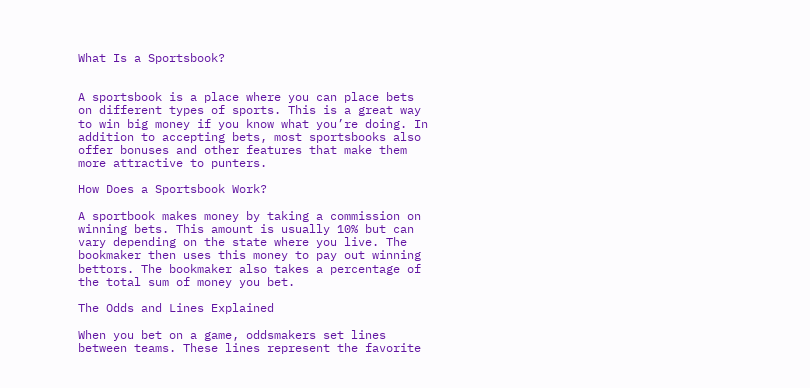What Is a Sportsbook?


A sportsbook is a place where you can place bets on different types of sports. This is a great way to win big money if you know what you’re doing. In addition to accepting bets, most sportsbooks also offer bonuses and other features that make them more attractive to punters.

How Does a Sportsbook Work?

A sportbook makes money by taking a commission on winning bets. This amount is usually 10% but can vary depending on the state where you live. The bookmaker then uses this money to pay out winning bettors. The bookmaker also takes a percentage of the total sum of money you bet.

The Odds and Lines Explained

When you bet on a game, oddsmakers set lines between teams. These lines represent the favorite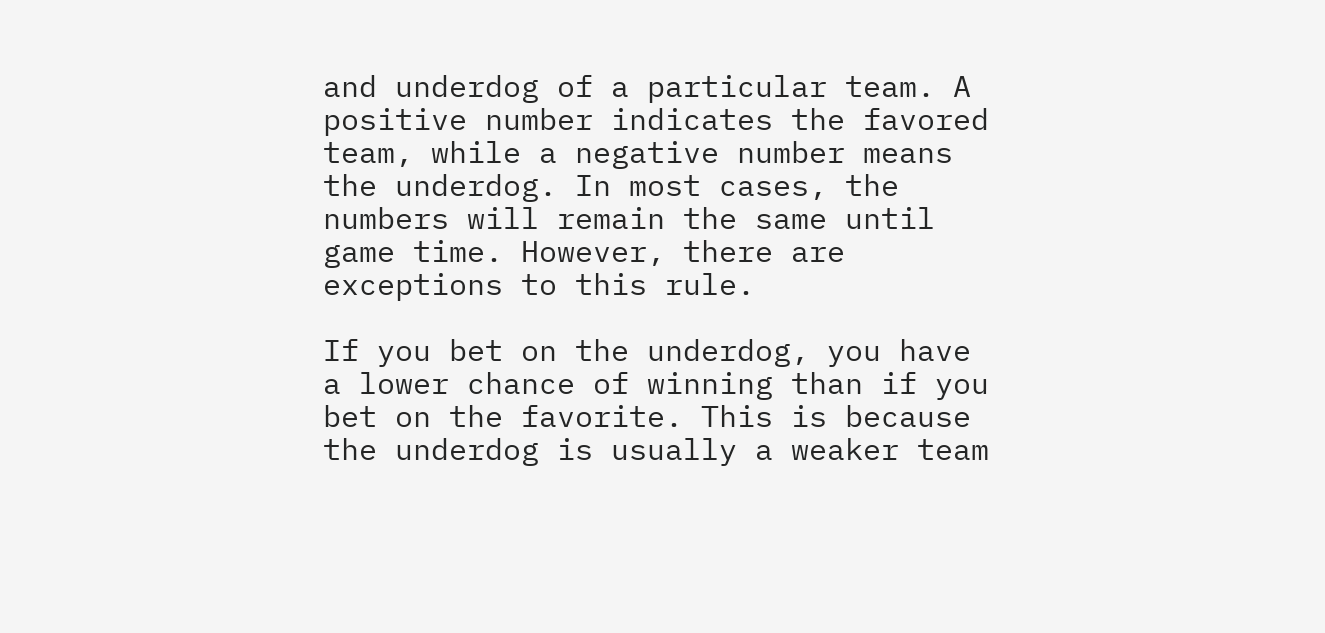and underdog of a particular team. A positive number indicates the favored team, while a negative number means the underdog. In most cases, the numbers will remain the same until game time. However, there are exceptions to this rule.

If you bet on the underdog, you have a lower chance of winning than if you bet on the favorite. This is because the underdog is usually a weaker team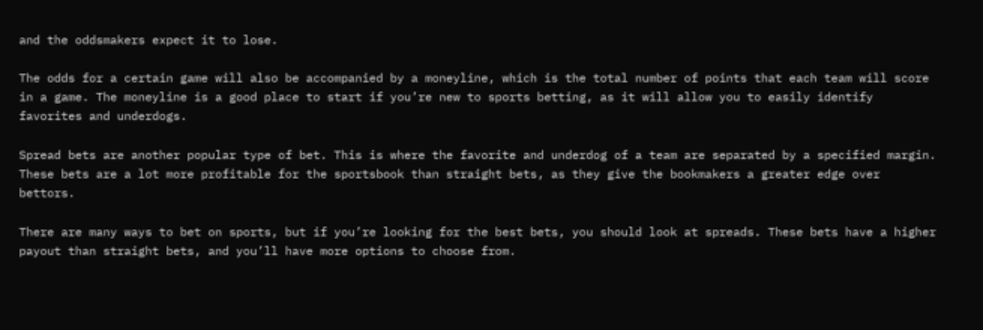and the oddsmakers expect it to lose.

The odds for a certain game will also be accompanied by a moneyline, which is the total number of points that each team will score in a game. The moneyline is a good place to start if you’re new to sports betting, as it will allow you to easily identify favorites and underdogs.

Spread bets are another popular type of bet. This is where the favorite and underdog of a team are separated by a specified margin. These bets are a lot more profitable for the sportsbook than straight bets, as they give the bookmakers a greater edge over bettors.

There are many ways to bet on sports, but if you’re looking for the best bets, you should look at spreads. These bets have a higher payout than straight bets, and you’ll have more options to choose from.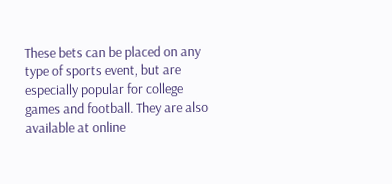These bets can be placed on any type of sports event, but are especially popular for college games and football. They are also available at online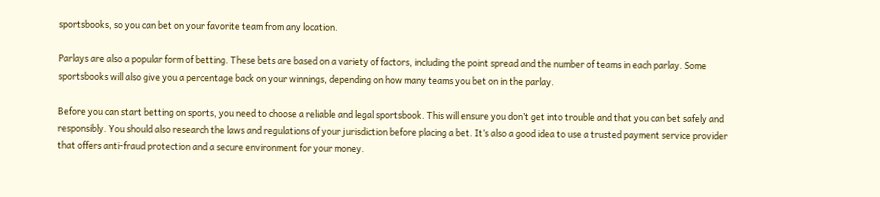sportsbooks, so you can bet on your favorite team from any location.

Parlays are also a popular form of betting. These bets are based on a variety of factors, including the point spread and the number of teams in each parlay. Some sportsbooks will also give you a percentage back on your winnings, depending on how many teams you bet on in the parlay.

Before you can start betting on sports, you need to choose a reliable and legal sportsbook. This will ensure you don’t get into trouble and that you can bet safely and responsibly. You should also research the laws and regulations of your jurisdiction before placing a bet. It’s also a good idea to use a trusted payment service provider that offers anti-fraud protection and a secure environment for your money.